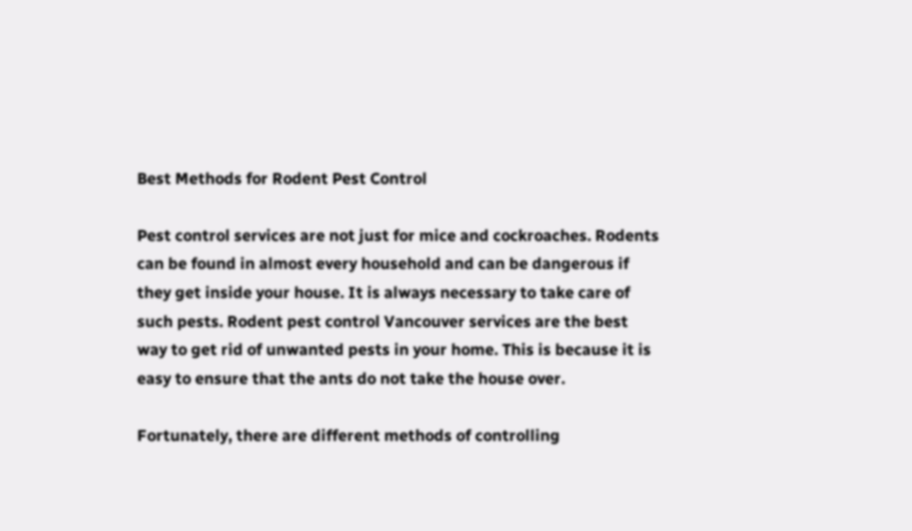Best Methods for Rodent Pest Control

Pest control services are not just for mice and cockroaches. Rodents can be found in almost every household and can be dangerous if they get inside your house. It is always necessary to take care of such pests. Rodent pest control Vancouver services are the best way to get rid of unwanted pests in your home. This is because it is easy to ensure that the ants do not take the house over.

Fortunately, there are different methods of controlling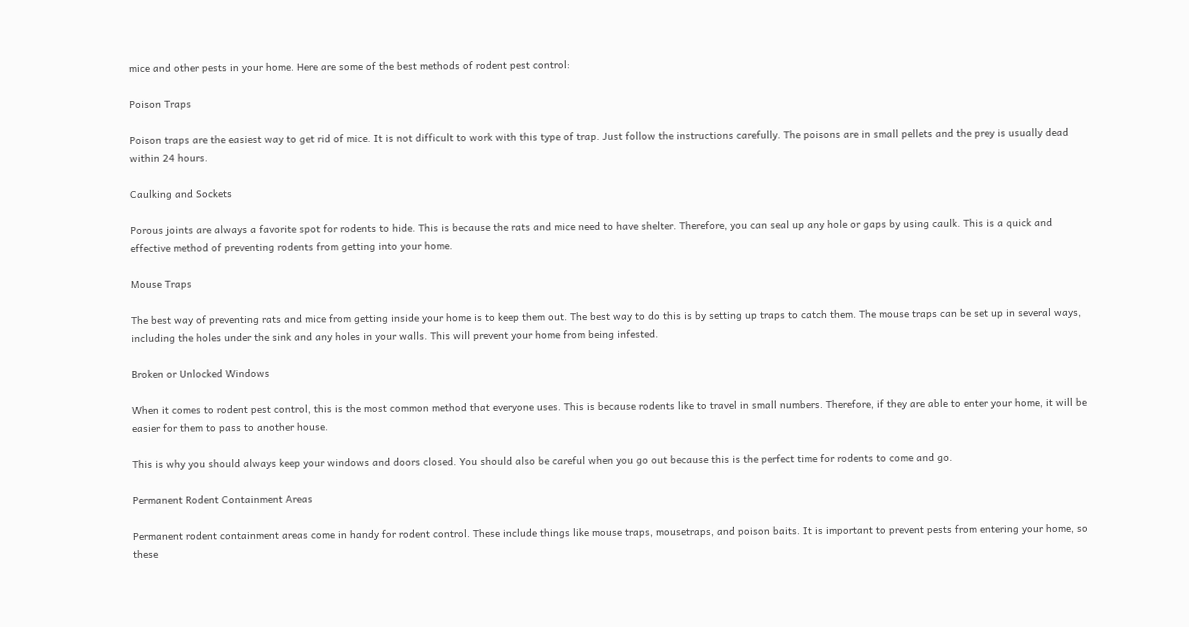mice and other pests in your home. Here are some of the best methods of rodent pest control:

Poison Traps

Poison traps are the easiest way to get rid of mice. It is not difficult to work with this type of trap. Just follow the instructions carefully. The poisons are in small pellets and the prey is usually dead within 24 hours.

Caulking and Sockets

Porous joints are always a favorite spot for rodents to hide. This is because the rats and mice need to have shelter. Therefore, you can seal up any hole or gaps by using caulk. This is a quick and effective method of preventing rodents from getting into your home.

Mouse Traps

The best way of preventing rats and mice from getting inside your home is to keep them out. The best way to do this is by setting up traps to catch them. The mouse traps can be set up in several ways, including the holes under the sink and any holes in your walls. This will prevent your home from being infested.

Broken or Unlocked Windows

When it comes to rodent pest control, this is the most common method that everyone uses. This is because rodents like to travel in small numbers. Therefore, if they are able to enter your home, it will be easier for them to pass to another house.

This is why you should always keep your windows and doors closed. You should also be careful when you go out because this is the perfect time for rodents to come and go.

Permanent Rodent Containment Areas

Permanent rodent containment areas come in handy for rodent control. These include things like mouse traps, mousetraps, and poison baits. It is important to prevent pests from entering your home, so these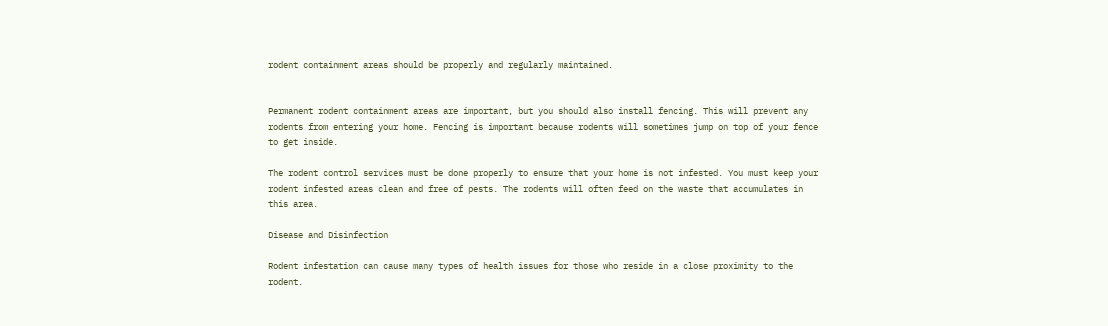rodent containment areas should be properly and regularly maintained.


Permanent rodent containment areas are important, but you should also install fencing. This will prevent any rodents from entering your home. Fencing is important because rodents will sometimes jump on top of your fence to get inside.

The rodent control services must be done properly to ensure that your home is not infested. You must keep your rodent infested areas clean and free of pests. The rodents will often feed on the waste that accumulates in this area.

Disease and Disinfection

Rodent infestation can cause many types of health issues for those who reside in a close proximity to the rodent.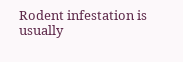Rodent infestation is usually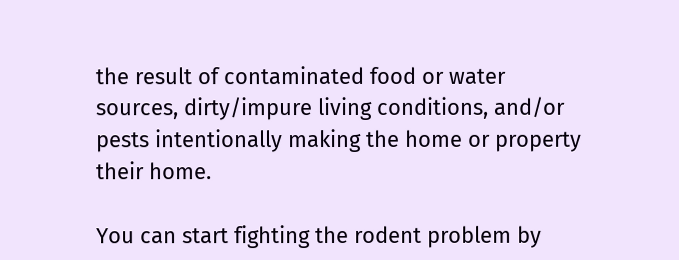the result of contaminated food or water sources, dirty/impure living conditions, and/or pests intentionally making the home or property their home.

You can start fighting the rodent problem by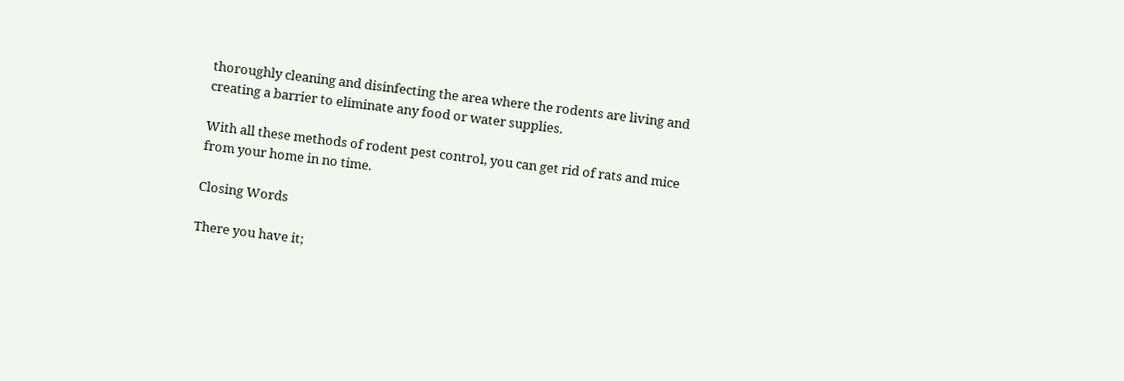thoroughly cleaning and disinfecting the area where the rodents are living and creating a barrier to eliminate any food or water supplies.

With all these methods of rodent pest control, you can get rid of rats and mice from your home in no time.

Closing Words

There you have it;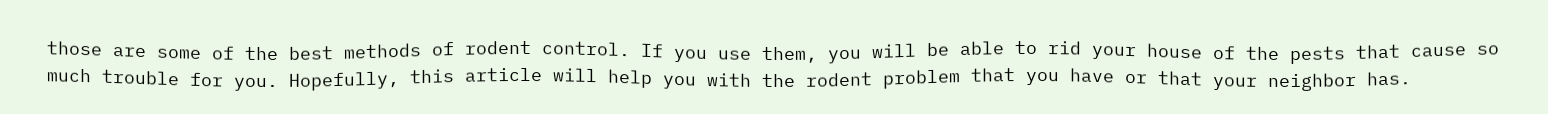those are some of the best methods of rodent control. If you use them, you will be able to rid your house of the pests that cause so much trouble for you. Hopefully, this article will help you with the rodent problem that you have or that your neighbor has.